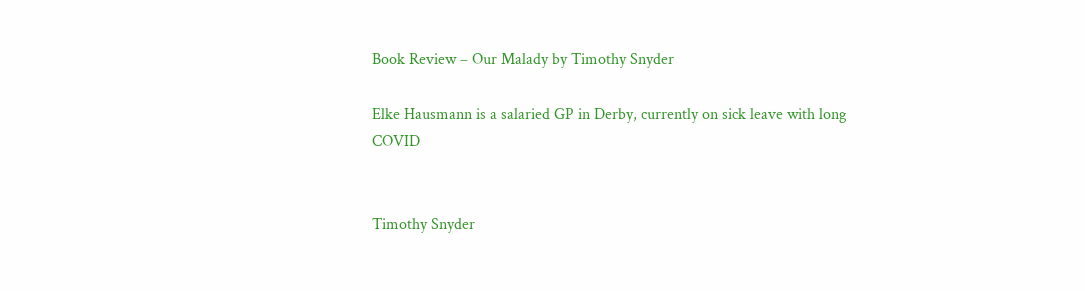Book Review – Our Malady by Timothy Snyder

Elke Hausmann is a salaried GP in Derby, currently on sick leave with long COVID


Timothy Snyder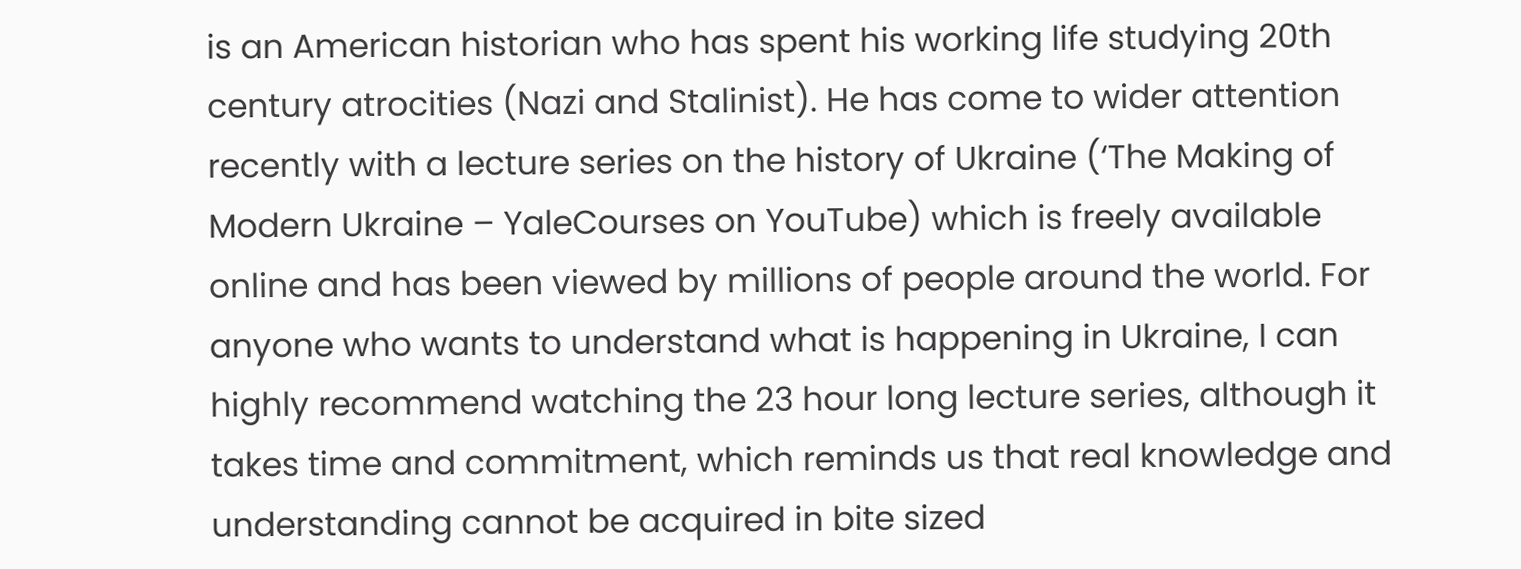is an American historian who has spent his working life studying 20th century atrocities (Nazi and Stalinist). He has come to wider attention recently with a lecture series on the history of Ukraine (‘The Making of Modern Ukraine – YaleCourses on YouTube) which is freely available online and has been viewed by millions of people around the world. For anyone who wants to understand what is happening in Ukraine, I can highly recommend watching the 23 hour long lecture series, although it takes time and commitment, which reminds us that real knowledge and understanding cannot be acquired in bite sized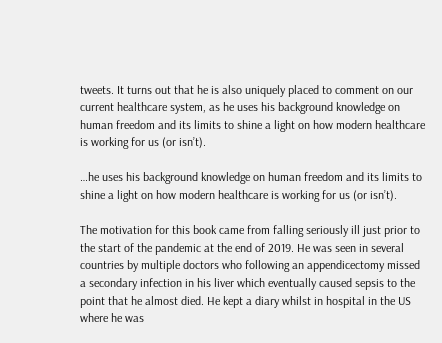tweets. It turns out that he is also uniquely placed to comment on our current healthcare system, as he uses his background knowledge on human freedom and its limits to shine a light on how modern healthcare is working for us (or isn’t).

…he uses his background knowledge on human freedom and its limits to shine a light on how modern healthcare is working for us (or isn’t).

The motivation for this book came from falling seriously ill just prior to the start of the pandemic at the end of 2019. He was seen in several countries by multiple doctors who following an appendicectomy missed a secondary infection in his liver which eventually caused sepsis to the point that he almost died. He kept a diary whilst in hospital in the US where he was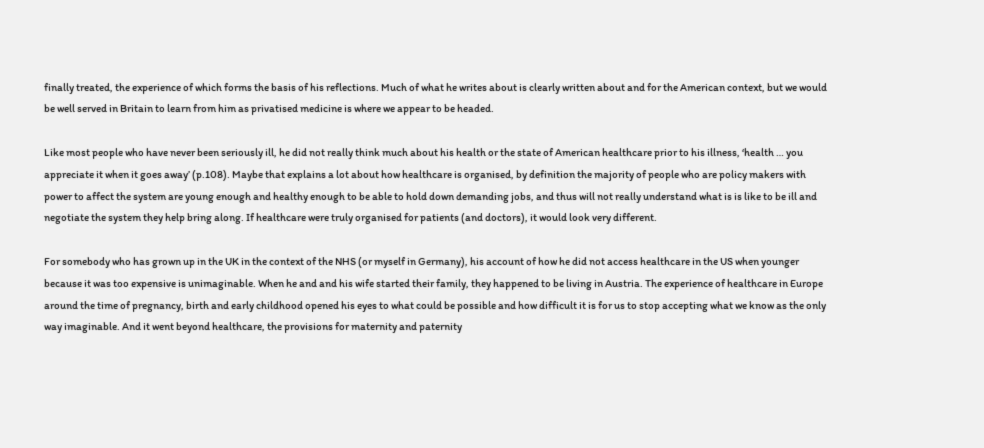finally treated, the experience of which forms the basis of his reflections. Much of what he writes about is clearly written about and for the American context, but we would be well served in Britain to learn from him as privatised medicine is where we appear to be headed.

Like most people who have never been seriously ill, he did not really think much about his health or the state of American healthcare prior to his illness, ‘health … you appreciate it when it goes away’ (p.108). Maybe that explains a lot about how healthcare is organised, by definition the majority of people who are policy makers with power to affect the system are young enough and healthy enough to be able to hold down demanding jobs, and thus will not really understand what is is like to be ill and negotiate the system they help bring along. If healthcare were truly organised for patients (and doctors), it would look very different.

For somebody who has grown up in the UK in the context of the NHS (or myself in Germany), his account of how he did not access healthcare in the US when younger because it was too expensive is unimaginable. When he and and his wife started their family, they happened to be living in Austria. The experience of healthcare in Europe around the time of pregnancy, birth and early childhood opened his eyes to what could be possible and how difficult it is for us to stop accepting what we know as the only way imaginable. And it went beyond healthcare, the provisions for maternity and paternity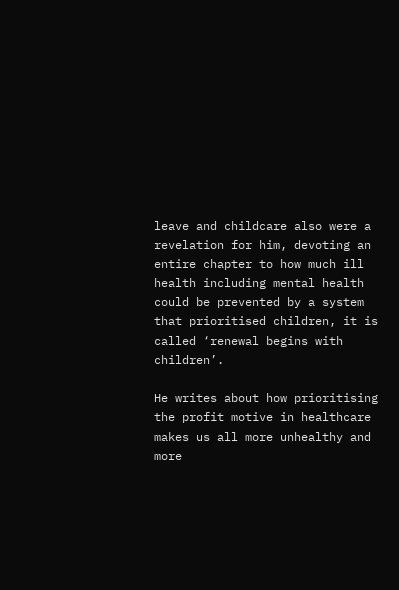leave and childcare also were a revelation for him, devoting an entire chapter to how much ill health including mental health could be prevented by a system that prioritised children, it is called ‘renewal begins with children’.

He writes about how prioritising the profit motive in healthcare makes us all more unhealthy and more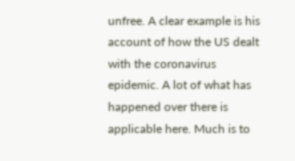unfree. A clear example is his account of how the US dealt with the coronavirus epidemic. A lot of what has happened over there is applicable here. Much is to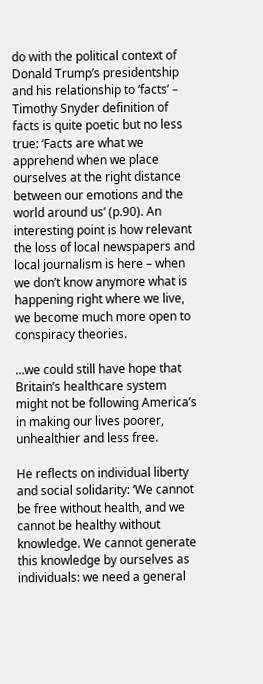do with the political context of Donald Trump’s presidentship and his relationship to ‘facts’ – Timothy Snyder definition of facts is quite poetic but no less true: ‘Facts are what we apprehend when we place ourselves at the right distance between our emotions and the world around us’ (p.90). An interesting point is how relevant the loss of local newspapers and local journalism is here – when we don’t know anymore what is happening right where we live, we become much more open to conspiracy theories.

…we could still have hope that Britain’s healthcare system might not be following America’s in making our lives poorer, unhealthier and less free.

He reflects on individual liberty and social solidarity: ‘We cannot be free without health, and we cannot be healthy without knowledge. We cannot generate this knowledge by ourselves as individuals: we need a general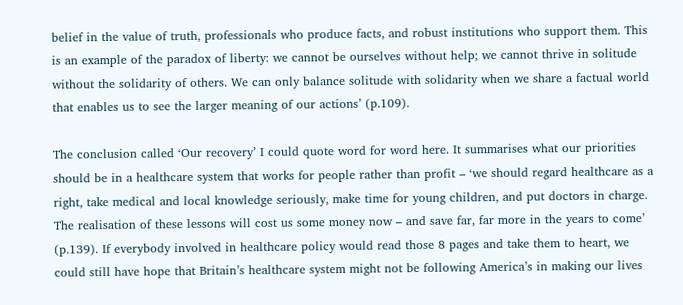belief in the value of truth, professionals who produce facts, and robust institutions who support them. This is an example of the paradox of liberty: we cannot be ourselves without help; we cannot thrive in solitude without the solidarity of others. We can only balance solitude with solidarity when we share a factual world that enables us to see the larger meaning of our actions’ (p.109).

The conclusion called ‘Our recovery’ I could quote word for word here. It summarises what our priorities should be in a healthcare system that works for people rather than profit – ‘we should regard healthcare as a right, take medical and local knowledge seriously, make time for young children, and put doctors in charge. The realisation of these lessons will cost us some money now – and save far, far more in the years to come’ (p.139). If everybody involved in healthcare policy would read those 8 pages and take them to heart, we could still have hope that Britain’s healthcare system might not be following America’s in making our lives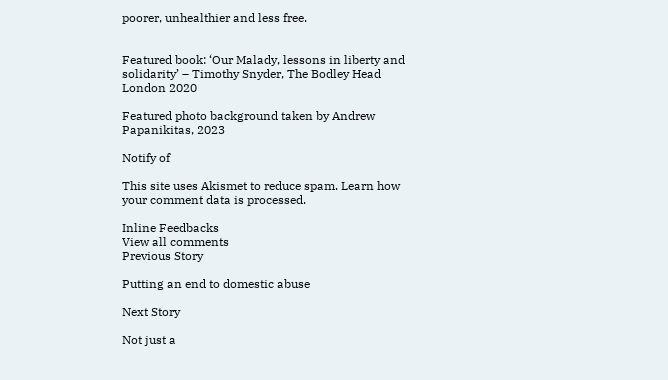poorer, unhealthier and less free.


Featured book: ‘Our Malady, lessons in liberty and solidarity’ – Timothy Snyder, The Bodley Head London 2020

Featured photo background taken by Andrew Papanikitas, 2023

Notify of

This site uses Akismet to reduce spam. Learn how your comment data is processed.

Inline Feedbacks
View all comments
Previous Story

Putting an end to domestic abuse

Next Story

Not just a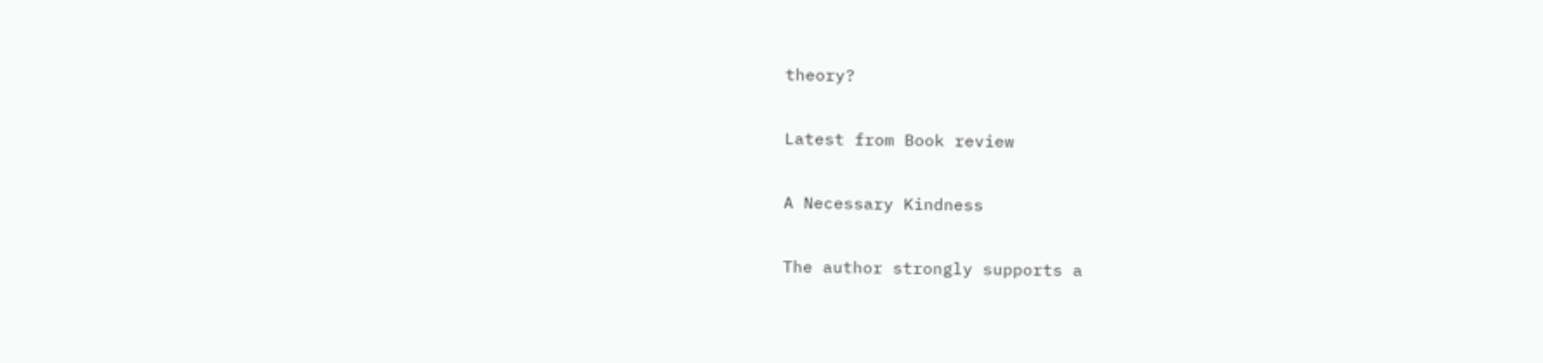theory?

Latest from Book review

A Necessary Kindness

The author strongly supports a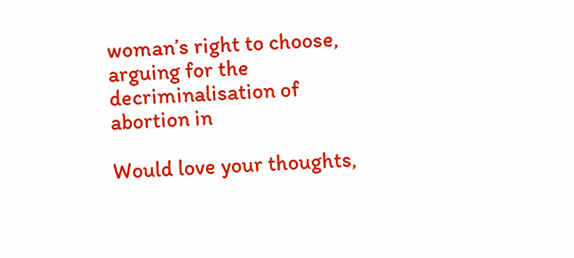woman’s right to choose, arguing for the decriminalisation of abortion in

Would love your thoughts,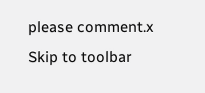please comment.x
Skip to toolbar